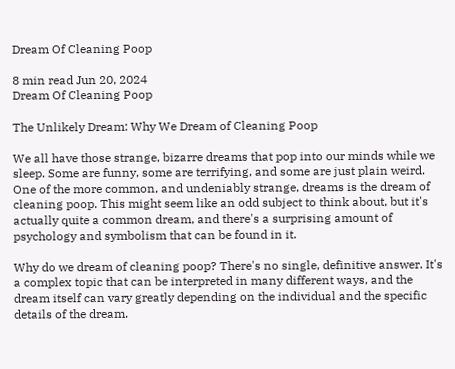Dream Of Cleaning Poop

8 min read Jun 20, 2024
Dream Of Cleaning Poop

The Unlikely Dream: Why We Dream of Cleaning Poop

We all have those strange, bizarre dreams that pop into our minds while we sleep. Some are funny, some are terrifying, and some are just plain weird. One of the more common, and undeniably strange, dreams is the dream of cleaning poop. This might seem like an odd subject to think about, but it's actually quite a common dream, and there's a surprising amount of psychology and symbolism that can be found in it.

Why do we dream of cleaning poop? There's no single, definitive answer. It's a complex topic that can be interpreted in many different ways, and the dream itself can vary greatly depending on the individual and the specific details of the dream.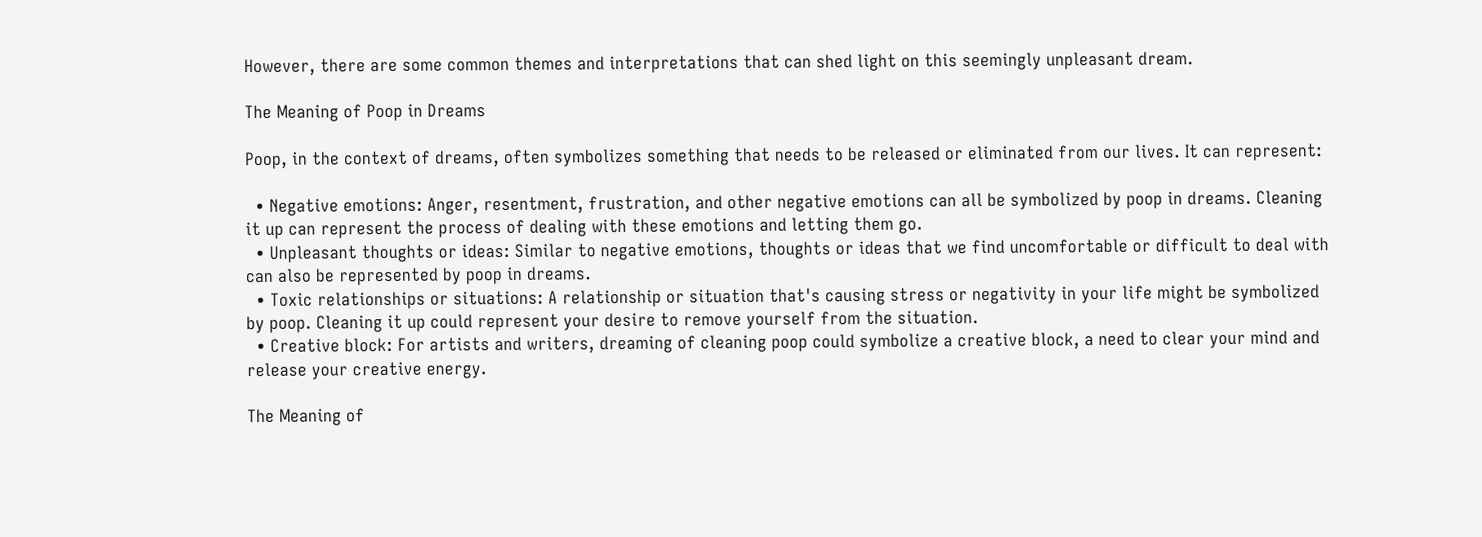However, there are some common themes and interpretations that can shed light on this seemingly unpleasant dream.

The Meaning of Poop in Dreams

Poop, in the context of dreams, often symbolizes something that needs to be released or eliminated from our lives. It can represent:

  • Negative emotions: Anger, resentment, frustration, and other negative emotions can all be symbolized by poop in dreams. Cleaning it up can represent the process of dealing with these emotions and letting them go.
  • Unpleasant thoughts or ideas: Similar to negative emotions, thoughts or ideas that we find uncomfortable or difficult to deal with can also be represented by poop in dreams.
  • Toxic relationships or situations: A relationship or situation that's causing stress or negativity in your life might be symbolized by poop. Cleaning it up could represent your desire to remove yourself from the situation.
  • Creative block: For artists and writers, dreaming of cleaning poop could symbolize a creative block, a need to clear your mind and release your creative energy.

The Meaning of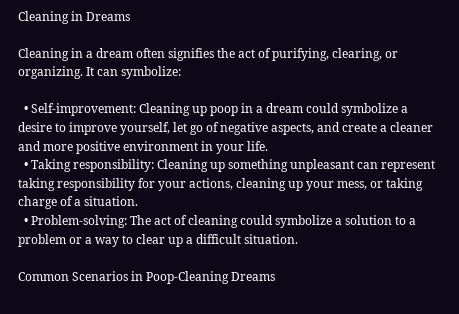Cleaning in Dreams

Cleaning in a dream often signifies the act of purifying, clearing, or organizing. It can symbolize:

  • Self-improvement: Cleaning up poop in a dream could symbolize a desire to improve yourself, let go of negative aspects, and create a cleaner and more positive environment in your life.
  • Taking responsibility: Cleaning up something unpleasant can represent taking responsibility for your actions, cleaning up your mess, or taking charge of a situation.
  • Problem-solving: The act of cleaning could symbolize a solution to a problem or a way to clear up a difficult situation.

Common Scenarios in Poop-Cleaning Dreams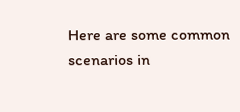Here are some common scenarios in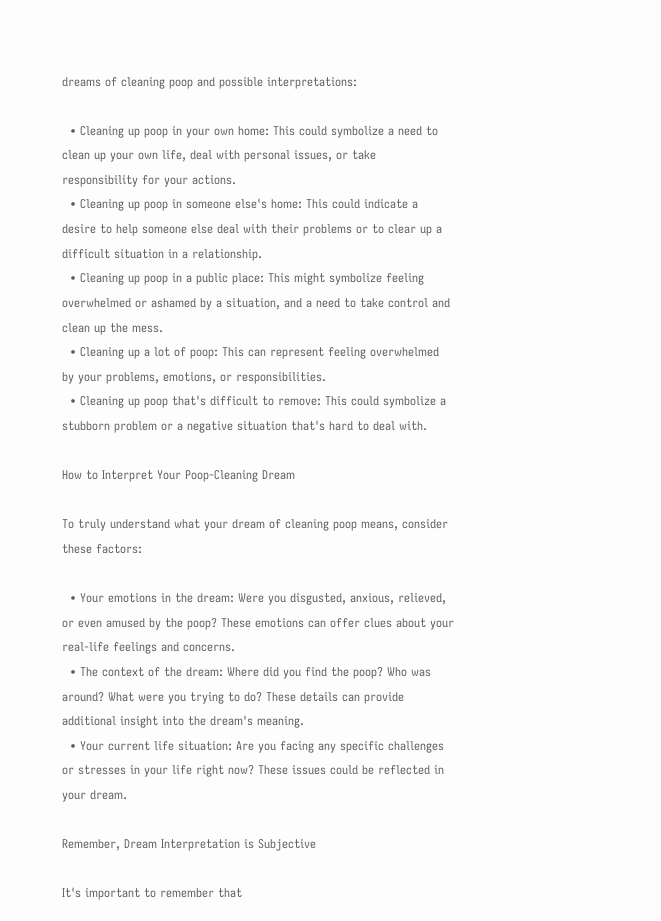dreams of cleaning poop and possible interpretations:

  • Cleaning up poop in your own home: This could symbolize a need to clean up your own life, deal with personal issues, or take responsibility for your actions.
  • Cleaning up poop in someone else's home: This could indicate a desire to help someone else deal with their problems or to clear up a difficult situation in a relationship.
  • Cleaning up poop in a public place: This might symbolize feeling overwhelmed or ashamed by a situation, and a need to take control and clean up the mess.
  • Cleaning up a lot of poop: This can represent feeling overwhelmed by your problems, emotions, or responsibilities.
  • Cleaning up poop that's difficult to remove: This could symbolize a stubborn problem or a negative situation that's hard to deal with.

How to Interpret Your Poop-Cleaning Dream

To truly understand what your dream of cleaning poop means, consider these factors:

  • Your emotions in the dream: Were you disgusted, anxious, relieved, or even amused by the poop? These emotions can offer clues about your real-life feelings and concerns.
  • The context of the dream: Where did you find the poop? Who was around? What were you trying to do? These details can provide additional insight into the dream's meaning.
  • Your current life situation: Are you facing any specific challenges or stresses in your life right now? These issues could be reflected in your dream.

Remember, Dream Interpretation is Subjective

It's important to remember that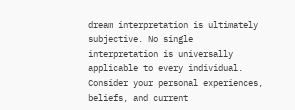dream interpretation is ultimately subjective. No single interpretation is universally applicable to every individual. Consider your personal experiences, beliefs, and current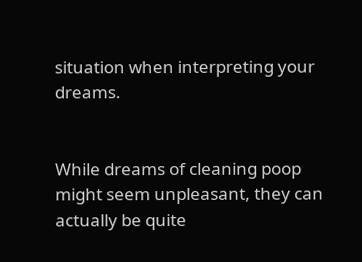situation when interpreting your dreams.


While dreams of cleaning poop might seem unpleasant, they can actually be quite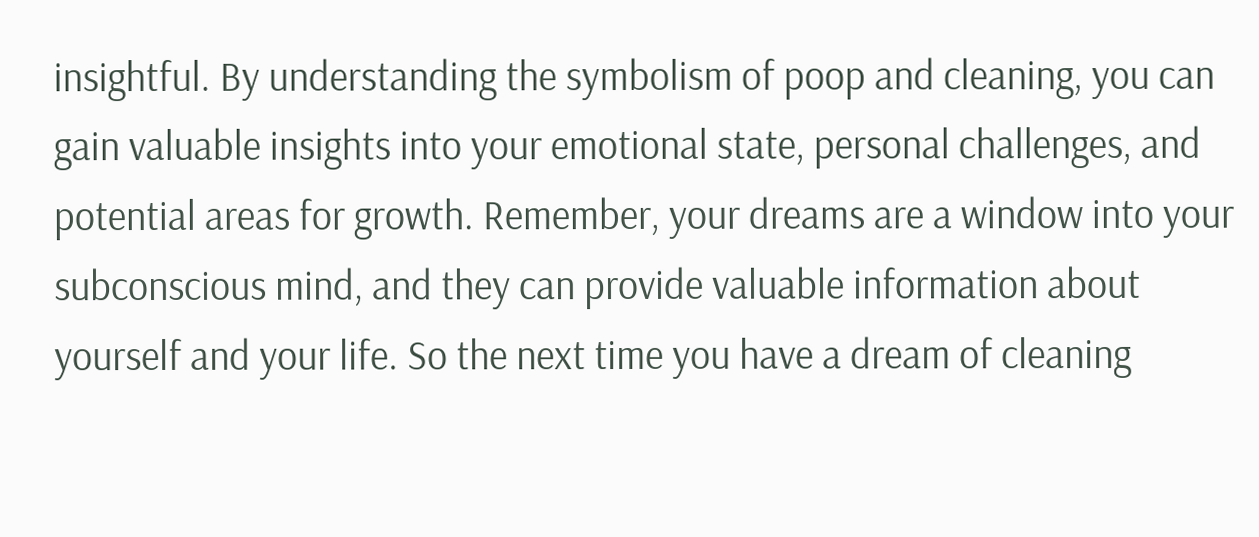insightful. By understanding the symbolism of poop and cleaning, you can gain valuable insights into your emotional state, personal challenges, and potential areas for growth. Remember, your dreams are a window into your subconscious mind, and they can provide valuable information about yourself and your life. So the next time you have a dream of cleaning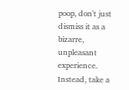poop, don't just dismiss it as a bizarre, unpleasant experience. Instead, take a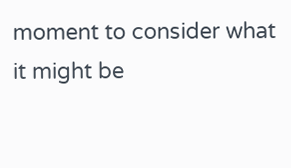moment to consider what it might be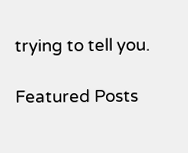trying to tell you.

Featured Posts